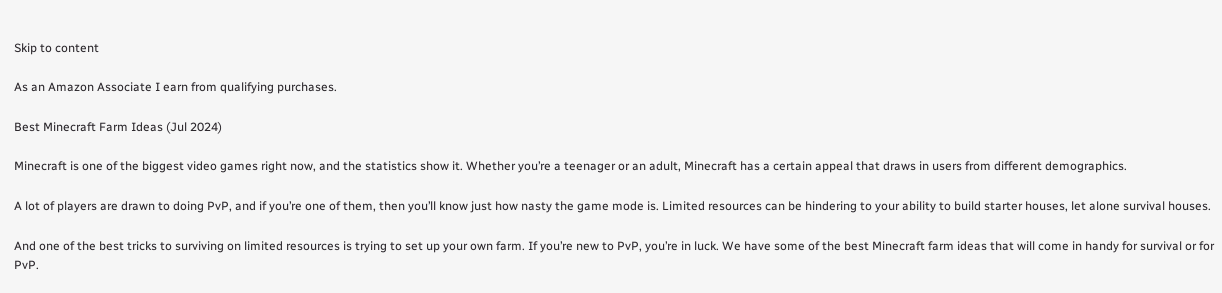Skip to content

As an Amazon Associate I earn from qualifying purchases.

Best Minecraft Farm Ideas (Jul 2024)

Minecraft is one of the biggest video games right now, and the statistics show it. Whether you’re a teenager or an adult, Minecraft has a certain appeal that draws in users from different demographics.

A lot of players are drawn to doing PvP, and if you’re one of them, then you’ll know just how nasty the game mode is. Limited resources can be hindering to your ability to build starter houses, let alone survival houses.

And one of the best tricks to surviving on limited resources is trying to set up your own farm. If you’re new to PvP, you’re in luck. We have some of the best Minecraft farm ideas that will come in handy for survival or for PvP.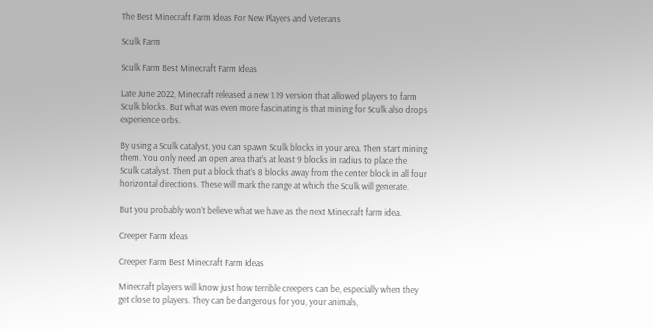The Best Minecraft Farm Ideas For New Players and Veterans

Sculk Farm

Sculk Farm Best Minecraft Farm Ideas

Late June 2022, Minecraft released a new 1.19 version that allowed players to farm Sculk blocks. But what was even more fascinating is that mining for Sculk also drops experience orbs.

By using a Sculk catalyst, you can spawn Sculk blocks in your area. Then start mining them. You only need an open area that’s at least 9 blocks in radius to place the Sculk catalyst. Then put a block that’s 8 blocks away from the center block in all four horizontal directions. These will mark the range at which the Sculk will generate.

But you probably won’t believe what we have as the next Minecraft farm idea.

Creeper Farm Ideas

Creeper Farm Best Minecraft Farm Ideas

Minecraft players will know just how terrible creepers can be, especially when they get close to players. They can be dangerous for you, your animals,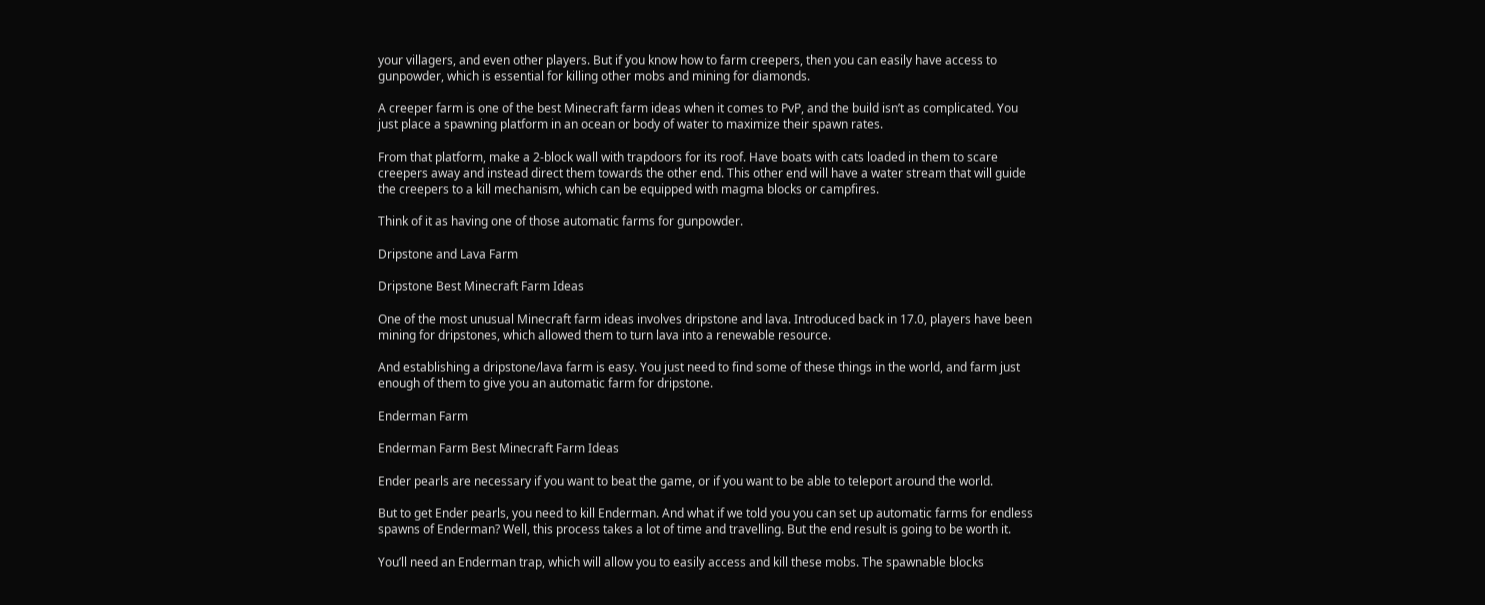your villagers, and even other players. But if you know how to farm creepers, then you can easily have access to gunpowder, which is essential for killing other mobs and mining for diamonds.

A creeper farm is one of the best Minecraft farm ideas when it comes to PvP, and the build isn’t as complicated. You just place a spawning platform in an ocean or body of water to maximize their spawn rates.

From that platform, make a 2-block wall with trapdoors for its roof. Have boats with cats loaded in them to scare creepers away and instead direct them towards the other end. This other end will have a water stream that will guide the creepers to a kill mechanism, which can be equipped with magma blocks or campfires.

Think of it as having one of those automatic farms for gunpowder.

Dripstone and Lava Farm

Dripstone Best Minecraft Farm Ideas

One of the most unusual Minecraft farm ideas involves dripstone and lava. Introduced back in 17.0, players have been mining for dripstones, which allowed them to turn lava into a renewable resource.

And establishing a dripstone/lava farm is easy. You just need to find some of these things in the world, and farm just enough of them to give you an automatic farm for dripstone.

Enderman Farm

Enderman Farm Best Minecraft Farm Ideas

Ender pearls are necessary if you want to beat the game, or if you want to be able to teleport around the world.

But to get Ender pearls, you need to kill Enderman. And what if we told you you can set up automatic farms for endless spawns of Enderman? Well, this process takes a lot of time and travelling. But the end result is going to be worth it.

You’ll need an Enderman trap, which will allow you to easily access and kill these mobs. The spawnable blocks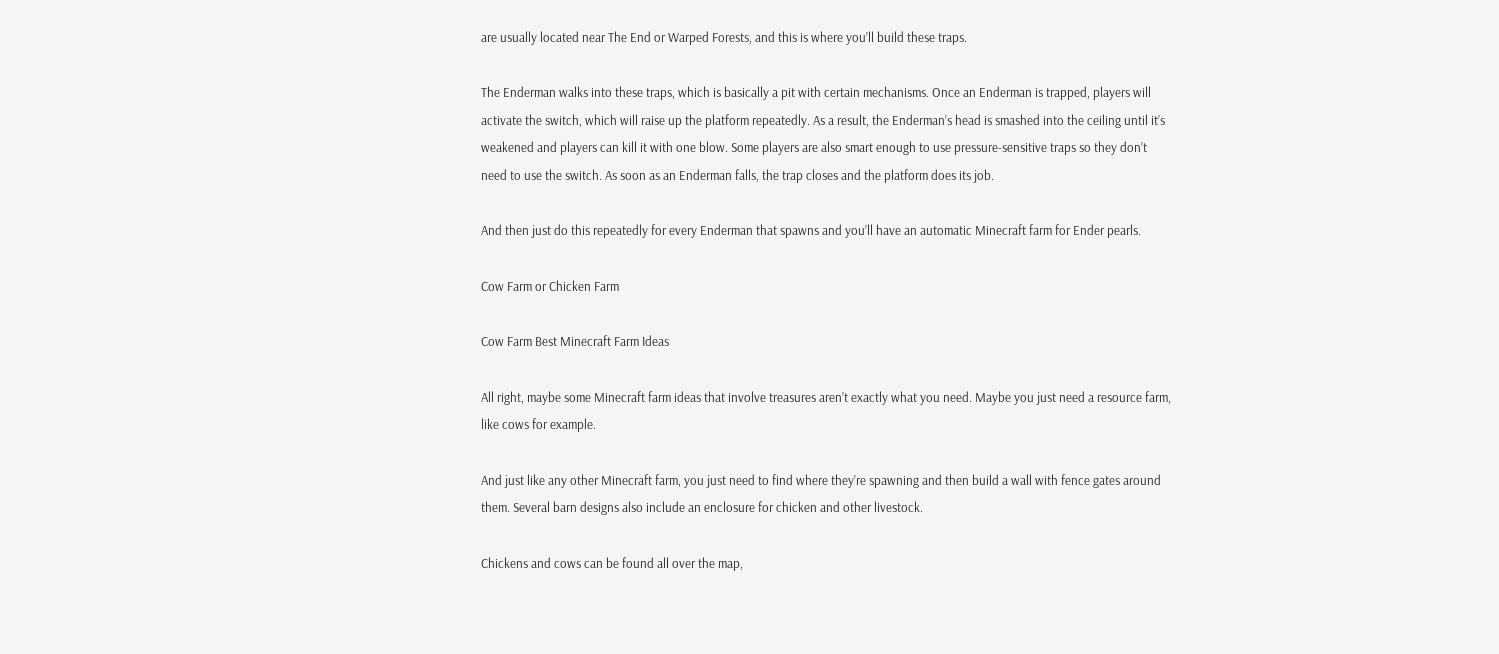are usually located near The End or Warped Forests, and this is where you’ll build these traps.

The Enderman walks into these traps, which is basically a pit with certain mechanisms. Once an Enderman is trapped, players will activate the switch, which will raise up the platform repeatedly. As a result, the Enderman’s head is smashed into the ceiling until it’s weakened and players can kill it with one blow. Some players are also smart enough to use pressure-sensitive traps so they don’t need to use the switch. As soon as an Enderman falls, the trap closes and the platform does its job.

And then just do this repeatedly for every Enderman that spawns and you’ll have an automatic Minecraft farm for Ender pearls.

Cow Farm or Chicken Farm

Cow Farm Best Minecraft Farm Ideas

All right, maybe some Minecraft farm ideas that involve treasures aren’t exactly what you need. Maybe you just need a resource farm, like cows for example.

And just like any other Minecraft farm, you just need to find where they’re spawning and then build a wall with fence gates around them. Several barn designs also include an enclosure for chicken and other livestock.

Chickens and cows can be found all over the map,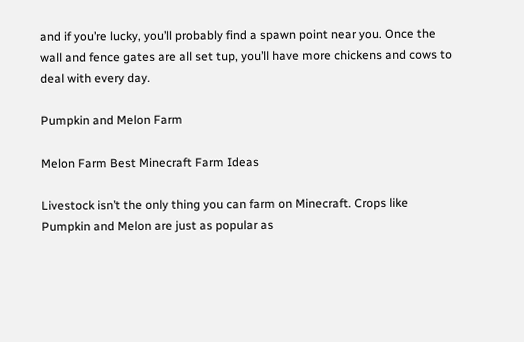and if you’re lucky, you’ll probably find a spawn point near you. Once the wall and fence gates are all set tup, you’ll have more chickens and cows to deal with every day.

Pumpkin and Melon Farm

Melon Farm Best Minecraft Farm Ideas

Livestock isn’t the only thing you can farm on Minecraft. Crops like Pumpkin and Melon are just as popular as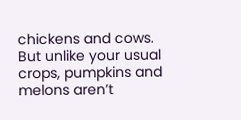chickens and cows. But unlike your usual crops, pumpkins and melons aren’t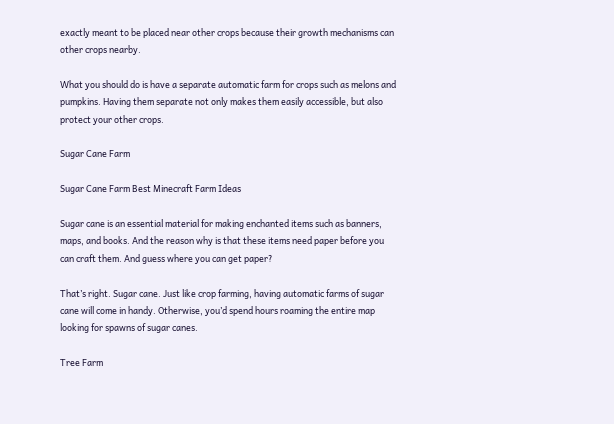exactly meant to be placed near other crops because their growth mechanisms can other crops nearby.

What you should do is have a separate automatic farm for crops such as melons and pumpkins. Having them separate not only makes them easily accessible, but also protect your other crops.

Sugar Cane Farm

Sugar Cane Farm Best Minecraft Farm Ideas

Sugar cane is an essential material for making enchanted items such as banners, maps, and books. And the reason why is that these items need paper before you can craft them. And guess where you can get paper?

That’s right. Sugar cane. Just like crop farming, having automatic farms of sugar cane will come in handy. Otherwise, you’d spend hours roaming the entire map looking for spawns of sugar canes.

Tree Farm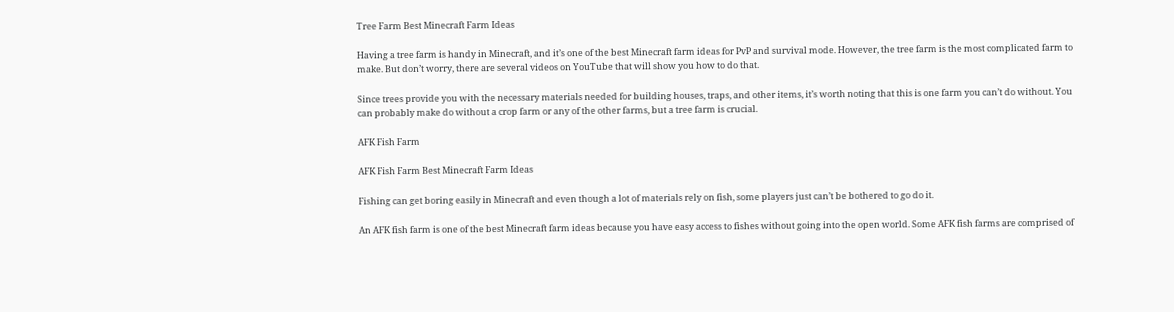Tree Farm Best Minecraft Farm Ideas

Having a tree farm is handy in Minecraft, and it’s one of the best Minecraft farm ideas for PvP and survival mode. However, the tree farm is the most complicated farm to make. But don’t worry, there are several videos on YouTube that will show you how to do that.

Since trees provide you with the necessary materials needed for building houses, traps, and other items, it’s worth noting that this is one farm you can’t do without. You can probably make do without a crop farm or any of the other farms, but a tree farm is crucial.

AFK Fish Farm

AFK Fish Farm Best Minecraft Farm Ideas

Fishing can get boring easily in Minecraft and even though a lot of materials rely on fish, some players just can’t be bothered to go do it.

An AFK fish farm is one of the best Minecraft farm ideas because you have easy access to fishes without going into the open world. Some AFK fish farms are comprised of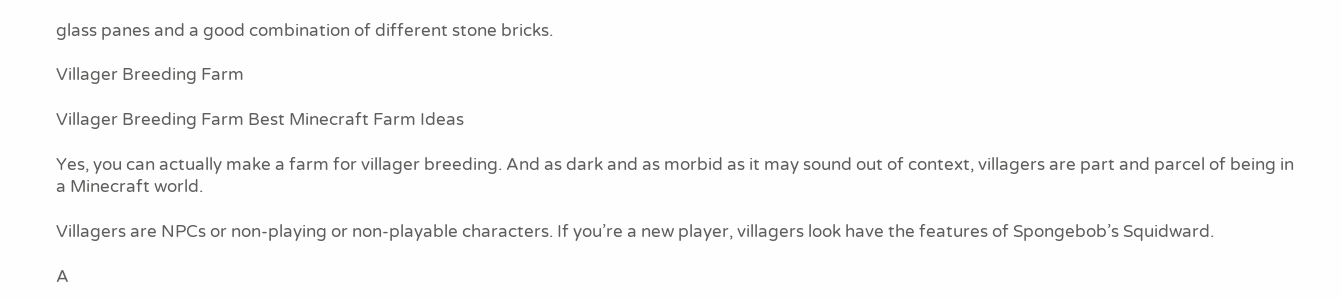glass panes and a good combination of different stone bricks.

Villager Breeding Farm

Villager Breeding Farm Best Minecraft Farm Ideas

Yes, you can actually make a farm for villager breeding. And as dark and as morbid as it may sound out of context, villagers are part and parcel of being in a Minecraft world.

Villagers are NPCs or non-playing or non-playable characters. If you’re a new player, villagers look have the features of Spongebob’s Squidward.

A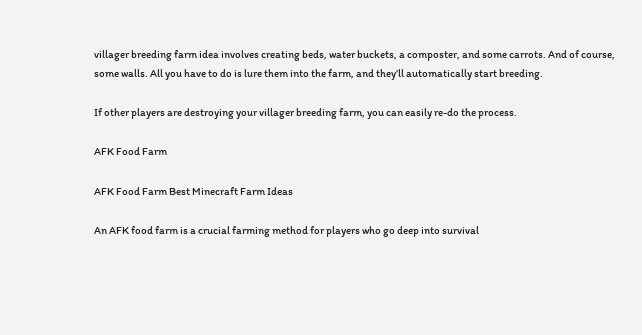villager breeding farm idea involves creating beds, water buckets, a composter, and some carrots. And of course, some walls. All you have to do is lure them into the farm, and they’ll automatically start breeding.

If other players are destroying your villager breeding farm, you can easily re-do the process.

AFK Food Farm

AFK Food Farm Best Minecraft Farm Ideas

An AFK food farm is a crucial farming method for players who go deep into survival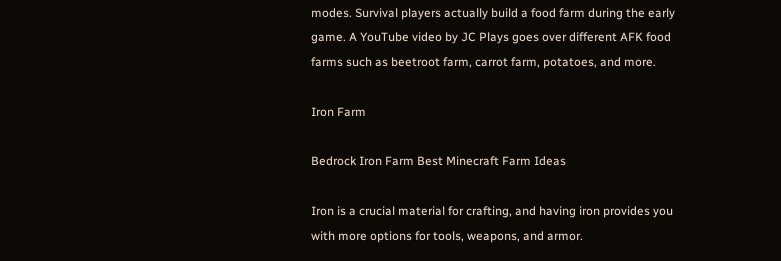modes. Survival players actually build a food farm during the early game. A YouTube video by JC Plays goes over different AFK food farms such as beetroot farm, carrot farm, potatoes, and more.

Iron Farm

Bedrock Iron Farm Best Minecraft Farm Ideas

Iron is a crucial material for crafting, and having iron provides you with more options for tools, weapons, and armor.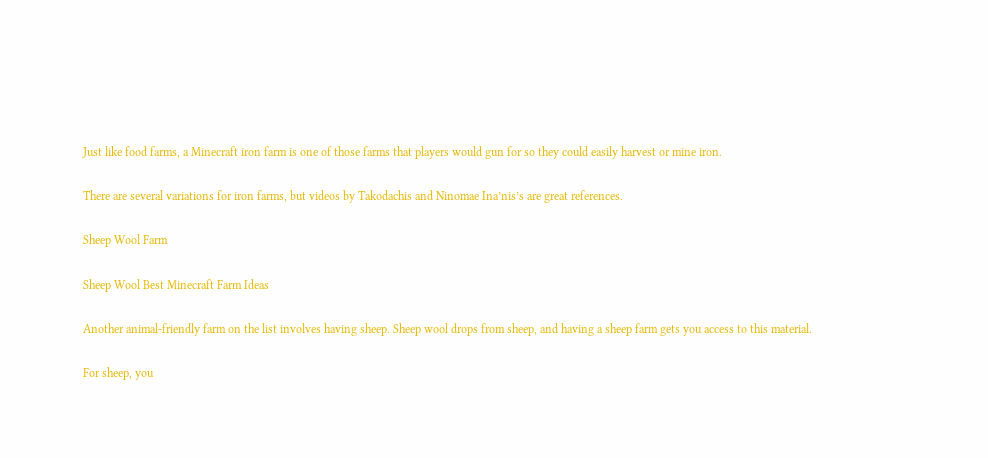Just like food farms, a Minecraft iron farm is one of those farms that players would gun for so they could easily harvest or mine iron.

There are several variations for iron farms, but videos by Takodachis and Ninomae Ina’nis’s are great references.

Sheep Wool Farm

Sheep Wool Best Minecraft Farm Ideas

Another animal-friendly farm on the list involves having sheep. Sheep wool drops from sheep, and having a sheep farm gets you access to this material.

For sheep, you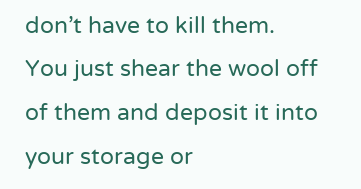don’t have to kill them. You just shear the wool off of them and deposit it into your storage or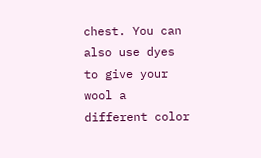chest. You can also use dyes to give your wool a different color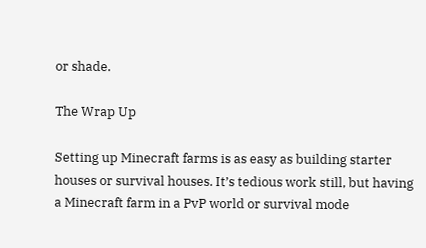or shade.

The Wrap Up

Setting up Minecraft farms is as easy as building starter houses or survival houses. It’s tedious work still, but having a Minecraft farm in a PvP world or survival mode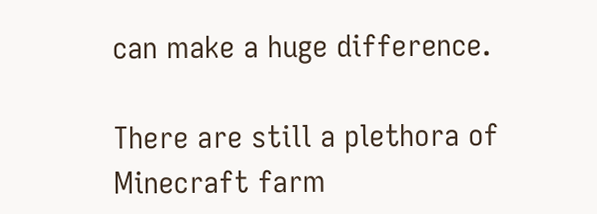can make a huge difference.

There are still a plethora of Minecraft farm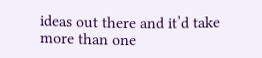ideas out there and it’d take more than one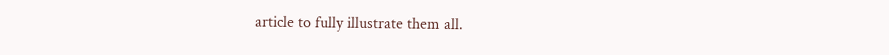article to fully illustrate them all.